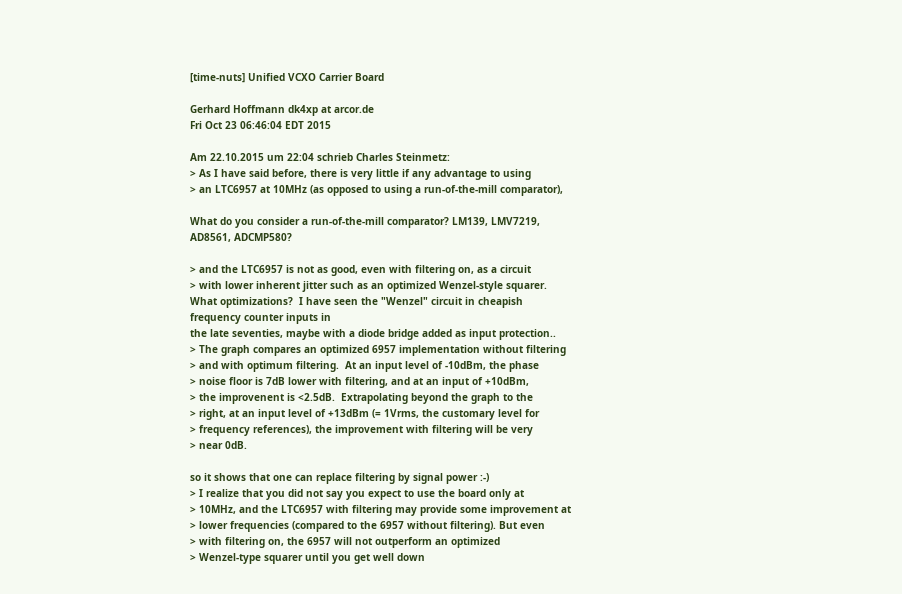[time-nuts] Unified VCXO Carrier Board

Gerhard Hoffmann dk4xp at arcor.de
Fri Oct 23 06:46:04 EDT 2015

Am 22.10.2015 um 22:04 schrieb Charles Steinmetz:
> As I have said before, there is very little if any advantage to using
> an LTC6957 at 10MHz (as opposed to using a run-of-the-mill comparator),

What do you consider a run-of-the-mill comparator? LM139, LMV7219,
AD8561, ADCMP580?

> and the LTC6957 is not as good, even with filtering on, as a circuit
> with lower inherent jitter such as an optimized Wenzel-style squarer.
What optimizations?  I have seen the "Wenzel" circuit in cheapish
frequency counter inputs in
the late seventies, maybe with a diode bridge added as input protection..
> The graph compares an optimized 6957 implementation without filtering
> and with optimum filtering.  At an input level of -10dBm, the phase
> noise floor is 7dB lower with filtering, and at an input of +10dBm,
> the improvenent is <2.5dB.  Extrapolating beyond the graph to the
> right, at an input level of +13dBm (= 1Vrms, the customary level for
> frequency references), the improvement with filtering will be very
> near 0dB.

so it shows that one can replace filtering by signal power :-)
> I realize that you did not say you expect to use the board only at
> 10MHz, and the LTC6957 with filtering may provide some improvement at
> lower frequencies (compared to the 6957 without filtering). But even
> with filtering on, the 6957 will not outperform an optimized
> Wenzel-type squarer until you get well down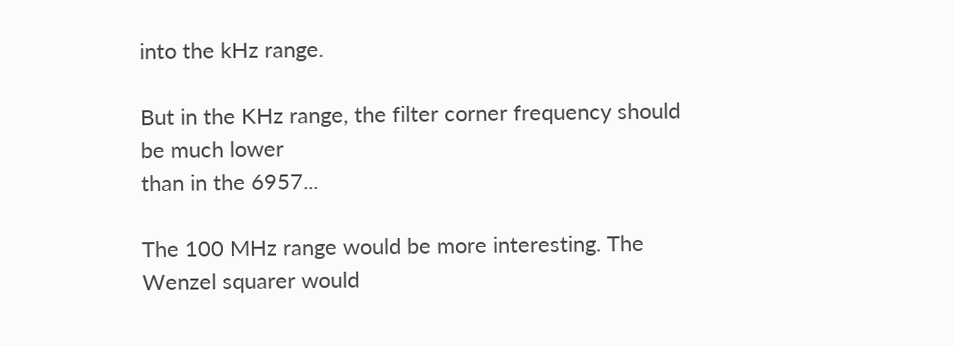into the kHz range.

But in the KHz range, the filter corner frequency should be much lower
than in the 6957...

The 100 MHz range would be more interesting. The Wenzel squarer would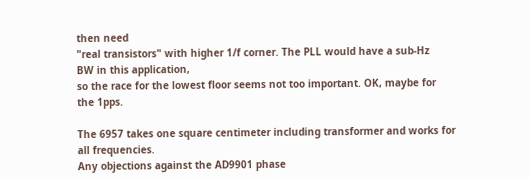then need
"real transistors" with higher 1/f corner. The PLL would have a sub-Hz
BW in this application,
so the race for the lowest floor seems not too important. OK, maybe for
the 1pps.

The 6957 takes one square centimeter including transformer and works for
all frequencies.
Any objections against the AD9901 phase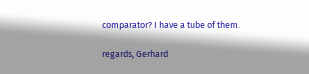comparator? I have a tube of them.

regards, Gerhard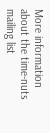More information about the time-nuts mailing list